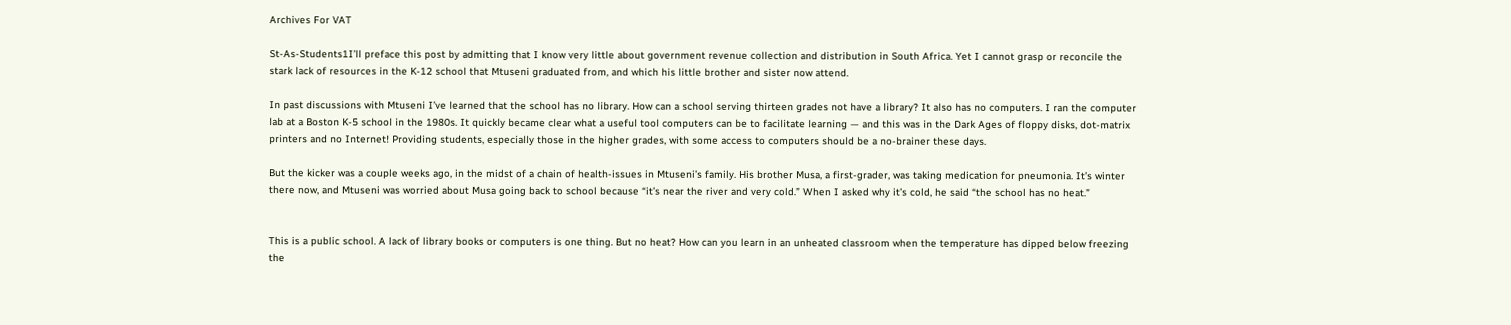Archives For VAT

St-As-Students1I’ll preface this post by admitting that I know very little about government revenue collection and distribution in South Africa. Yet I cannot grasp or reconcile the stark lack of resources in the K-12 school that Mtuseni graduated from, and which his little brother and sister now attend.

In past discussions with Mtuseni I’ve learned that the school has no library. How can a school serving thirteen grades not have a library? It also has no computers. I ran the computer lab at a Boston K-5 school in the 1980s. It quickly became clear what a useful tool computers can be to facilitate learning — and this was in the Dark Ages of floppy disks, dot-matrix printers and no Internet! Providing students, especially those in the higher grades, with some access to computers should be a no-brainer these days.

But the kicker was a couple weeks ago, in the midst of a chain of health-issues in Mtuseni’s family. His brother Musa, a first-grader, was taking medication for pneumonia. It’s winter there now, and Mtuseni was worried about Musa going back to school because “it’s near the river and very cold.” When I asked why it’s cold, he said “the school has no heat.”


This is a public school. A lack of library books or computers is one thing. But no heat? How can you learn in an unheated classroom when the temperature has dipped below freezing the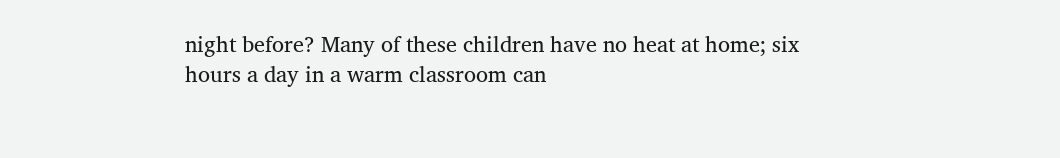night before? Many of these children have no heat at home; six hours a day in a warm classroom can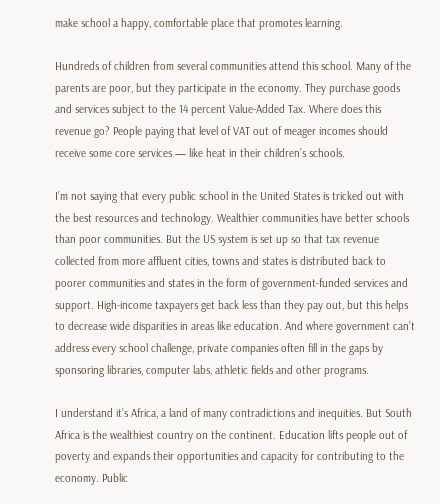make school a happy, comfortable place that promotes learning.

Hundreds of children from several communities attend this school. Many of the parents are poor, but they participate in the economy. They purchase goods and services subject to the 14 percent Value-Added Tax. Where does this revenue go? People paying that level of VAT out of meager incomes should receive some core services — like heat in their children’s schools.

I’m not saying that every public school in the United States is tricked out with the best resources and technology. Wealthier communities have better schools than poor communities. But the US system is set up so that tax revenue collected from more affluent cities, towns and states is distributed back to poorer communities and states in the form of government-funded services and support. High-income taxpayers get back less than they pay out, but this helps to decrease wide disparities in areas like education. And where government can’t address every school challenge, private companies often fill in the gaps by sponsoring libraries, computer labs, athletic fields and other programs.

I understand it’s Africa, a land of many contradictions and inequities. But South Africa is the wealthiest country on the continent. Education lifts people out of poverty and expands their opportunities and capacity for contributing to the economy. Public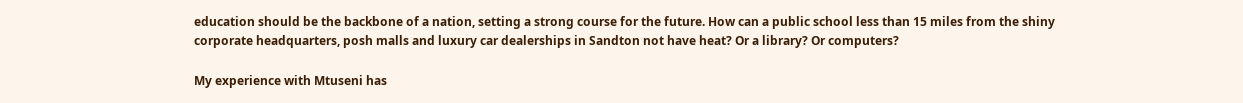education should be the backbone of a nation, setting a strong course for the future. How can a public school less than 15 miles from the shiny corporate headquarters, posh malls and luxury car dealerships in Sandton not have heat? Or a library? Or computers?

My experience with Mtuseni has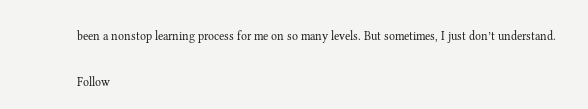been a nonstop learning process for me on so many levels. But sometimes, I just don’t understand.

Follow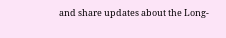and share updates about the Long-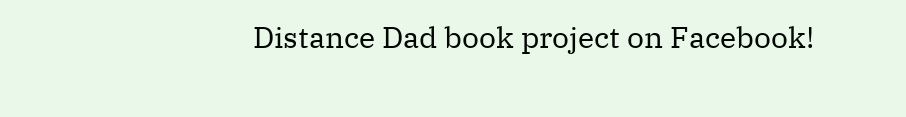Distance Dad book project on Facebook!